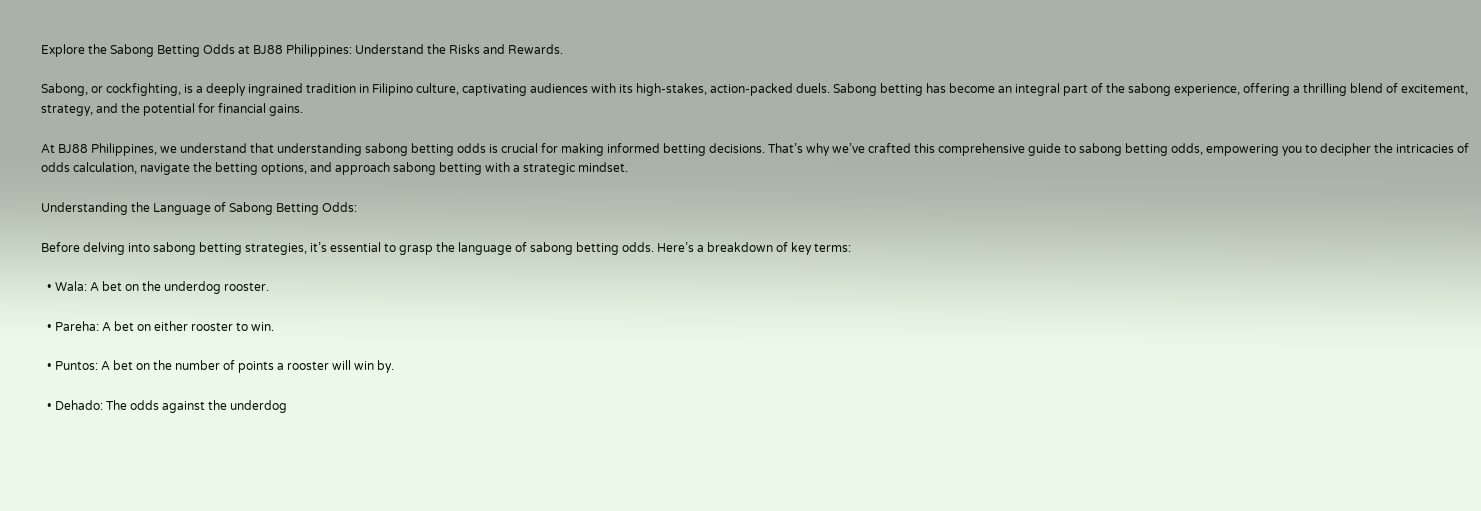Explore the Sabong Betting Odds at BJ88 Philippines: Understand the Risks and Rewards.

Sabong, or cockfighting, is a deeply ingrained tradition in Filipino culture, captivating audiences with its high-stakes, action-packed duels. Sabong betting has become an integral part of the sabong experience, offering a thrilling blend of excitement, strategy, and the potential for financial gains.

At BJ88 Philippines, we understand that understanding sabong betting odds is crucial for making informed betting decisions. That’s why we’ve crafted this comprehensive guide to sabong betting odds, empowering you to decipher the intricacies of odds calculation, navigate the betting options, and approach sabong betting with a strategic mindset.

Understanding the Language of Sabong Betting Odds:

Before delving into sabong betting strategies, it’s essential to grasp the language of sabong betting odds. Here’s a breakdown of key terms:

  • Wala: A bet on the underdog rooster.

  • Pareha: A bet on either rooster to win.

  • Puntos: A bet on the number of points a rooster will win by.

  • Dehado: The odds against the underdog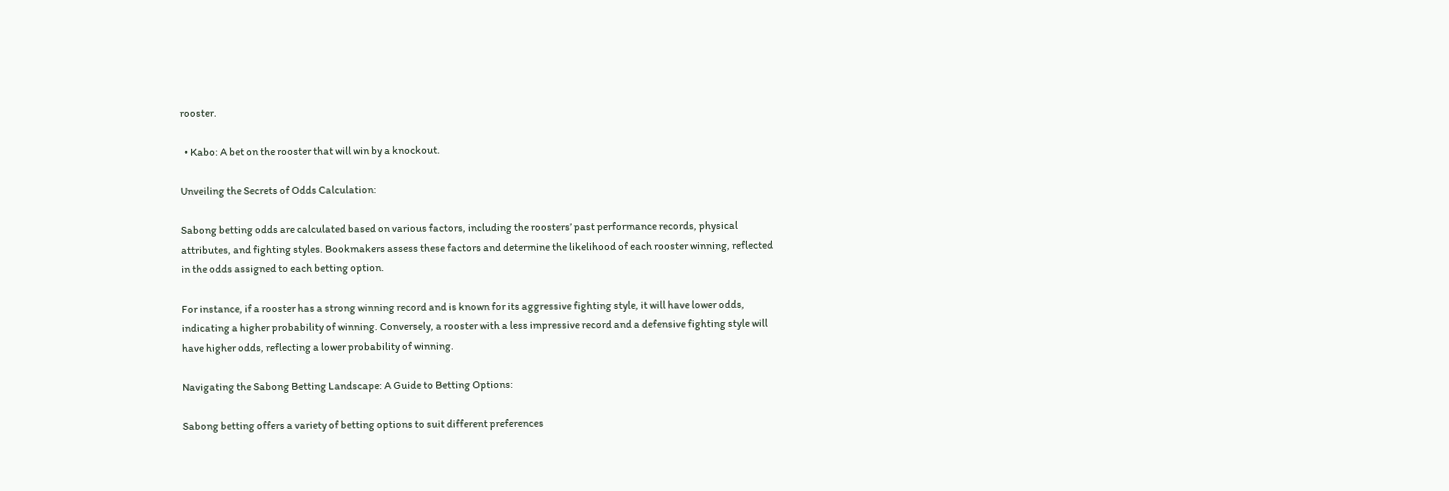rooster.

  • Kabo: A bet on the rooster that will win by a knockout.

Unveiling the Secrets of Odds Calculation:

Sabong betting odds are calculated based on various factors, including the roosters’ past performance records, physical attributes, and fighting styles. Bookmakers assess these factors and determine the likelihood of each rooster winning, reflected in the odds assigned to each betting option.

For instance, if a rooster has a strong winning record and is known for its aggressive fighting style, it will have lower odds, indicating a higher probability of winning. Conversely, a rooster with a less impressive record and a defensive fighting style will have higher odds, reflecting a lower probability of winning.

Navigating the Sabong Betting Landscape: A Guide to Betting Options:

Sabong betting offers a variety of betting options to suit different preferences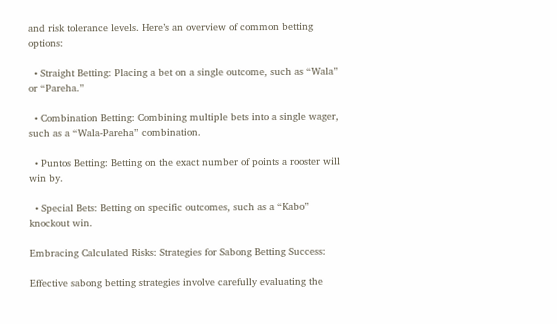and risk tolerance levels. Here’s an overview of common betting options:

  • Straight Betting: Placing a bet on a single outcome, such as “Wala” or “Pareha.”

  • Combination Betting: Combining multiple bets into a single wager, such as a “Wala-Pareha” combination.

  • Puntos Betting: Betting on the exact number of points a rooster will win by.

  • Special Bets: Betting on specific outcomes, such as a “Kabo” knockout win.

Embracing Calculated Risks: Strategies for Sabong Betting Success:

Effective sabong betting strategies involve carefully evaluating the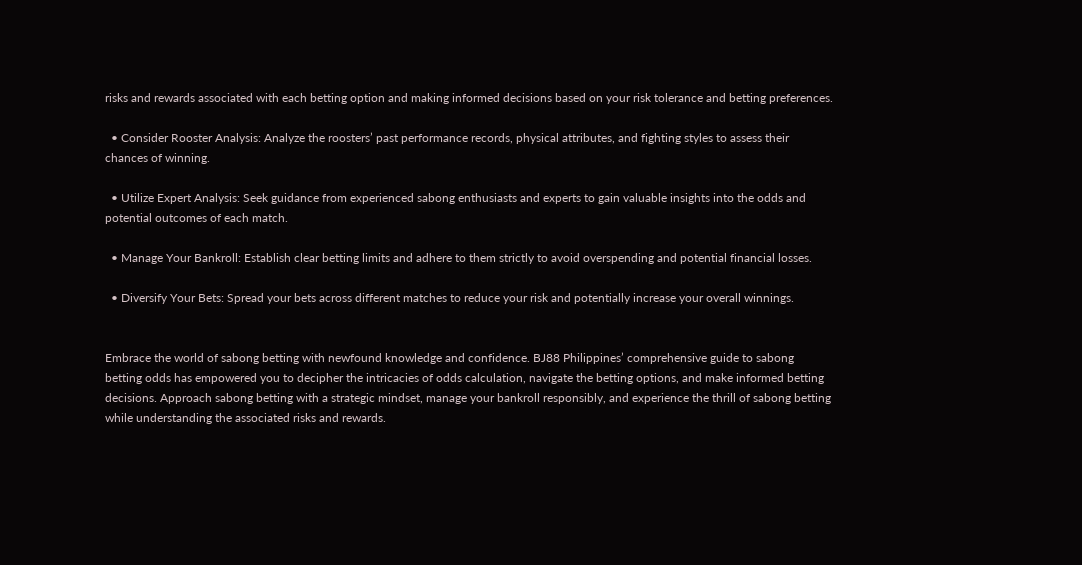risks and rewards associated with each betting option and making informed decisions based on your risk tolerance and betting preferences.

  • Consider Rooster Analysis: Analyze the roosters’ past performance records, physical attributes, and fighting styles to assess their chances of winning.

  • Utilize Expert Analysis: Seek guidance from experienced sabong enthusiasts and experts to gain valuable insights into the odds and potential outcomes of each match.

  • Manage Your Bankroll: Establish clear betting limits and adhere to them strictly to avoid overspending and potential financial losses.

  • Diversify Your Bets: Spread your bets across different matches to reduce your risk and potentially increase your overall winnings.


Embrace the world of sabong betting with newfound knowledge and confidence. BJ88 Philippines’ comprehensive guide to sabong betting odds has empowered you to decipher the intricacies of odds calculation, navigate the betting options, and make informed betting decisions. Approach sabong betting with a strategic mindset, manage your bankroll responsibly, and experience the thrill of sabong betting while understanding the associated risks and rewards.